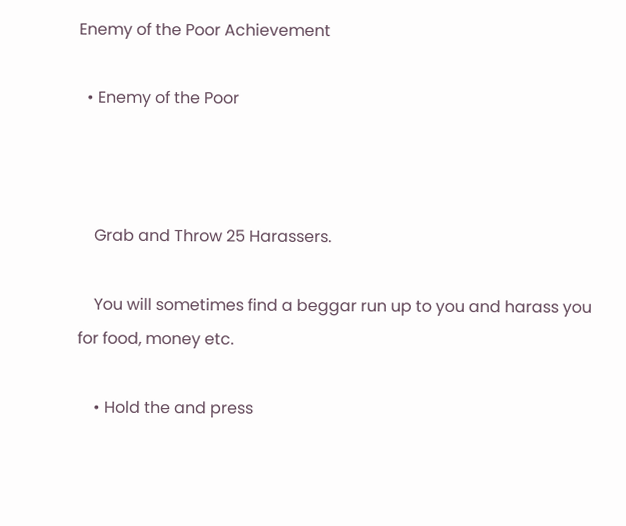Enemy of the Poor Achievement

  • Enemy of the Poor



    Grab and Throw 25 Harassers.

    You will sometimes find a beggar run up to you and harass you for food, money etc.

    • Hold the and press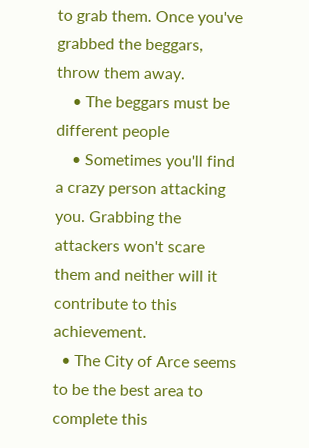to grab them. Once you've grabbed the beggars, throw them away.
    • The beggars must be different people
    • Sometimes you'll find a crazy person attacking you. Grabbing the attackers won't scare them and neither will it contribute to this achievement.
  • The City of Arce seems to be the best area to complete this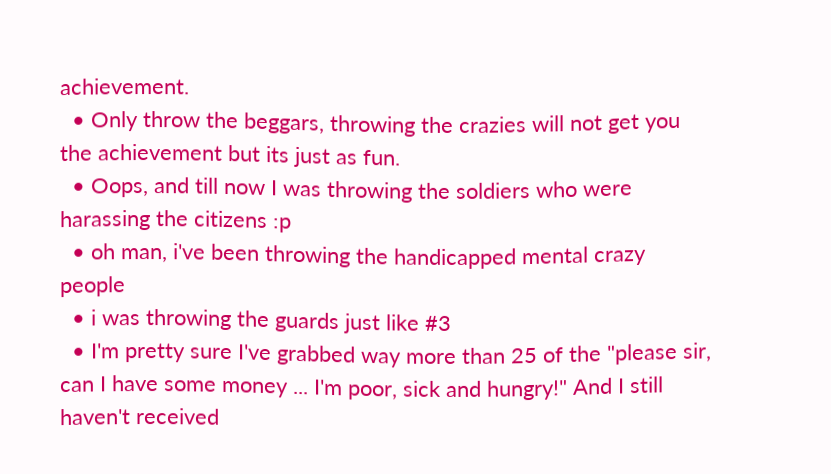achievement.
  • Only throw the beggars, throwing the crazies will not get you the achievement but its just as fun.
  • Oops, and till now I was throwing the soldiers who were harassing the citizens :p
  • oh man, i've been throwing the handicapped mental crazy people
  • i was throwing the guards just like #3
  • I'm pretty sure I've grabbed way more than 25 of the "please sir, can I have some money ... I'm poor, sick and hungry!" And I still haven't received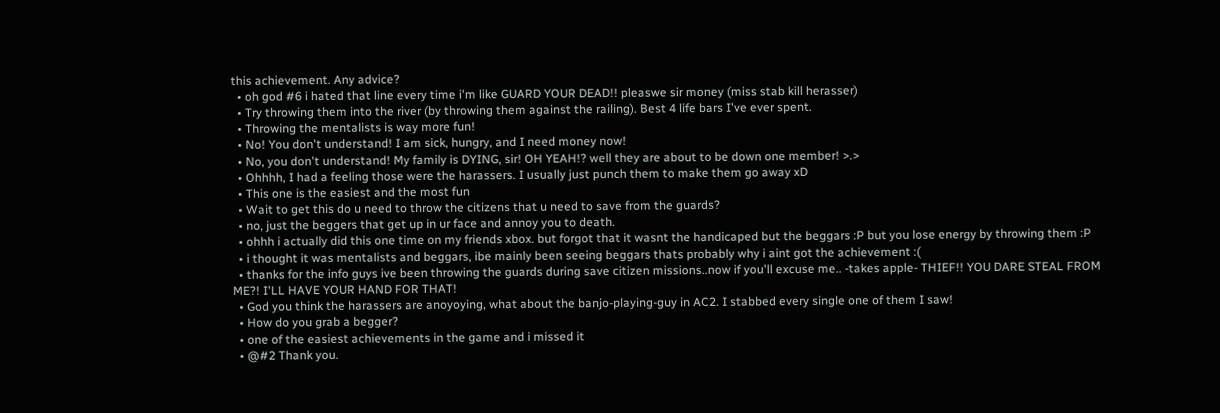this achievement. Any advice?
  • oh god #6 i hated that line every time i'm like GUARD YOUR DEAD!! pleaswe sir money (miss stab kill herasser)
  • Try throwing them into the river (by throwing them against the railing). Best 4 life bars I've ever spent.
  • Throwing the mentalists is way more fun!
  • No! You don't understand! I am sick, hungry, and I need money now!
  • No, you don't understand! My family is DYING, sir! OH YEAH!? well they are about to be down one member! >.>
  • Ohhhh, I had a feeling those were the harassers. I usually just punch them to make them go away xD
  • This one is the easiest and the most fun
  • Wait to get this do u need to throw the citizens that u need to save from the guards?
  • no, just the beggers that get up in ur face and annoy you to death.
  • ohhh i actually did this one time on my friends xbox. but forgot that it wasnt the handicaped but the beggars :P but you lose energy by throwing them :P
  • i thought it was mentalists and beggars, ibe mainly been seeing beggars thats probably why i aint got the achievement :(
  • thanks for the info guys ive been throwing the guards during save citizen missions..now if you'll excuse me.. -takes apple- THIEF!! YOU DARE STEAL FROM ME?! I'LL HAVE YOUR HAND FOR THAT!
  • God you think the harassers are anoyoying, what about the banjo-playing-guy in AC2. I stabbed every single one of them I saw!
  • How do you grab a begger?
  • one of the easiest achievements in the game and i missed it
  • @#2 Thank you.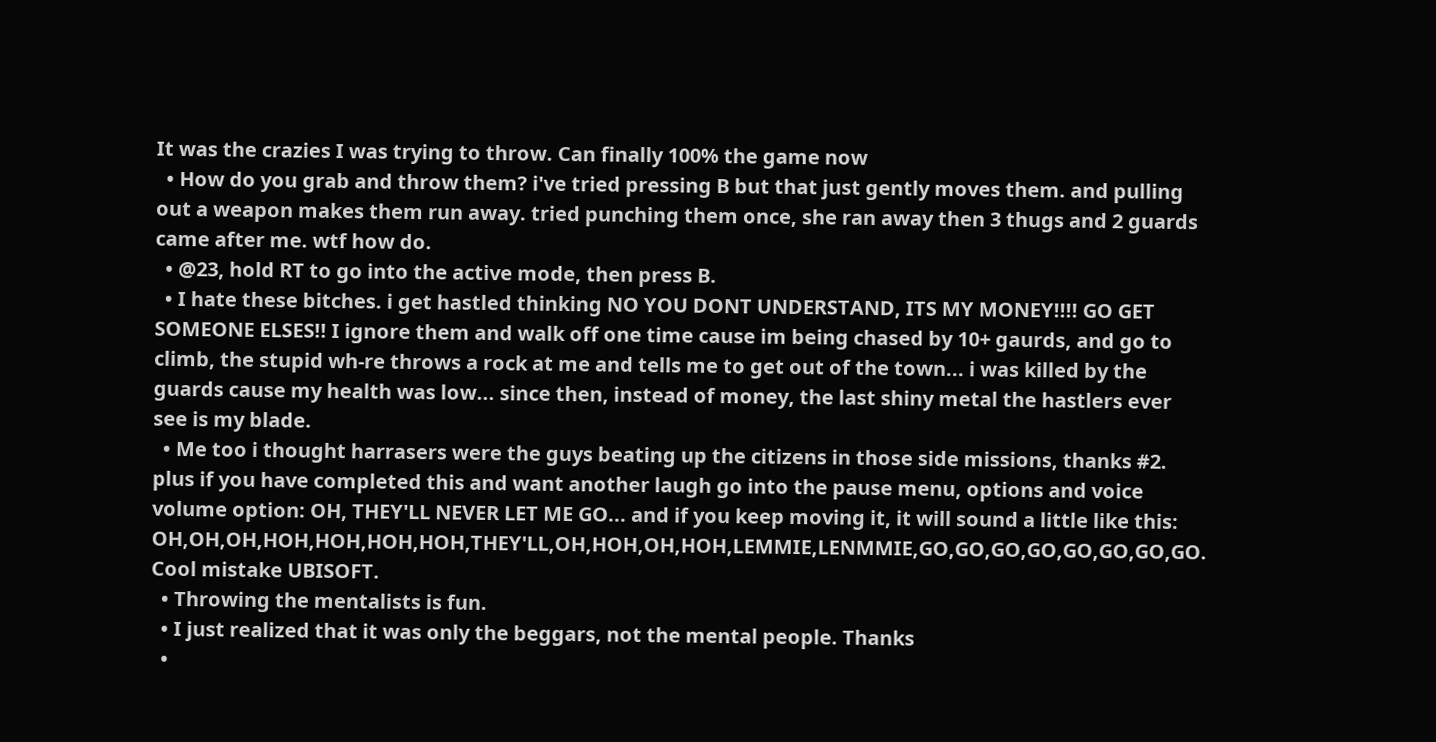It was the crazies I was trying to throw. Can finally 100% the game now
  • How do you grab and throw them? i've tried pressing B but that just gently moves them. and pulling out a weapon makes them run away. tried punching them once, she ran away then 3 thugs and 2 guards came after me. wtf how do.
  • @23, hold RT to go into the active mode, then press B.
  • I hate these bitches. i get hastled thinking NO YOU DONT UNDERSTAND, ITS MY MONEY!!!! GO GET SOMEONE ELSES!! I ignore them and walk off one time cause im being chased by 10+ gaurds, and go to climb, the stupid wh-re throws a rock at me and tells me to get out of the town... i was killed by the guards cause my health was low... since then, instead of money, the last shiny metal the hastlers ever see is my blade.
  • Me too i thought harrasers were the guys beating up the citizens in those side missions, thanks #2. plus if you have completed this and want another laugh go into the pause menu, options and voice volume option: OH, THEY'LL NEVER LET ME GO... and if you keep moving it, it will sound a little like this: OH,OH,OH,HOH,HOH,HOH,HOH,THEY'LL,OH,HOH,OH,HOH,LEMMIE,LENMMIE,GO,GO,GO,GO,GO,GO,GO,GO. Cool mistake UBISOFT.
  • Throwing the mentalists is fun.
  • I just realized that it was only the beggars, not the mental people. Thanks
  •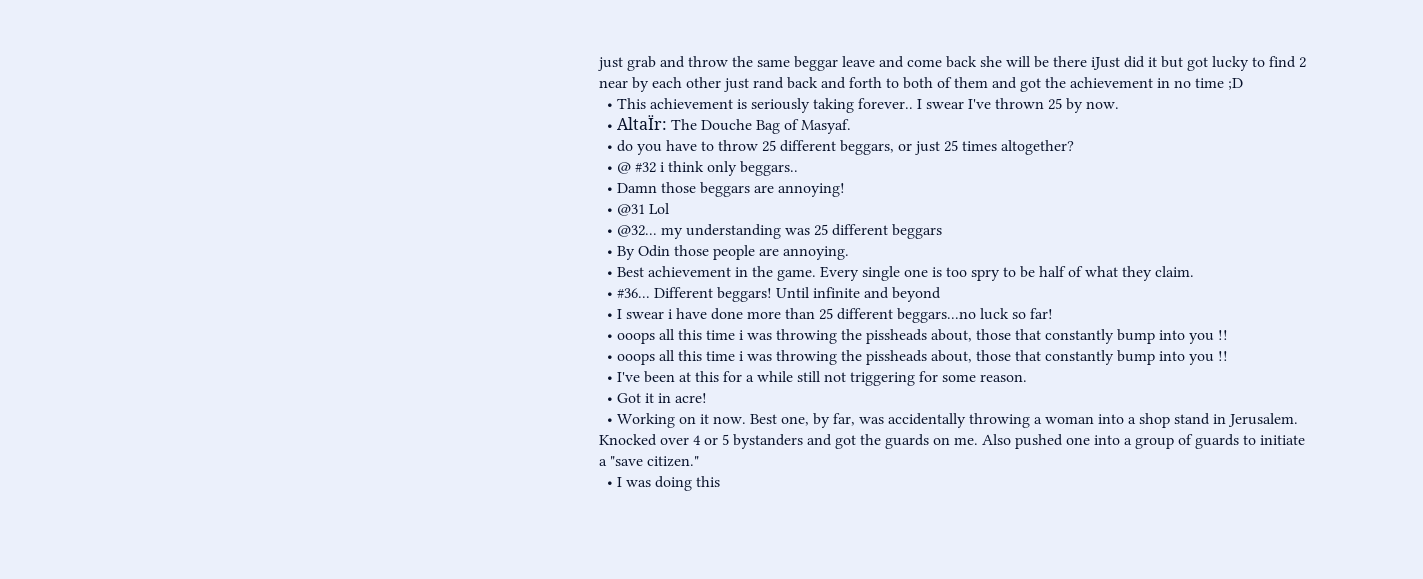just grab and throw the same beggar leave and come back she will be there iJust did it but got lucky to find 2 near by each other just rand back and forth to both of them and got the achievement in no time ;D
  • This achievement is seriously taking forever.. I swear I've thrown 25 by now.
  • AltaÏr: The Douche Bag of Masyaf.
  • do you have to throw 25 different beggars, or just 25 times altogether?
  • @ #32 i think only beggars..
  • Damn those beggars are annoying!
  • @31 Lol
  • @32... my understanding was 25 different beggars
  • By Odin those people are annoying.
  • Best achievement in the game. Every single one is too spry to be half of what they claim.
  • #36... Different beggars! Until infinite and beyond
  • I swear i have done more than 25 different beggars...no luck so far!
  • ooops all this time i was throwing the pissheads about, those that constantly bump into you !!
  • ooops all this time i was throwing the pissheads about, those that constantly bump into you !!
  • I've been at this for a while still not triggering for some reason.
  • Got it in acre!
  • Working on it now. Best one, by far, was accidentally throwing a woman into a shop stand in Jerusalem. Knocked over 4 or 5 bystanders and got the guards on me. Also pushed one into a group of guards to initiate a "save citizen."
  • I was doing this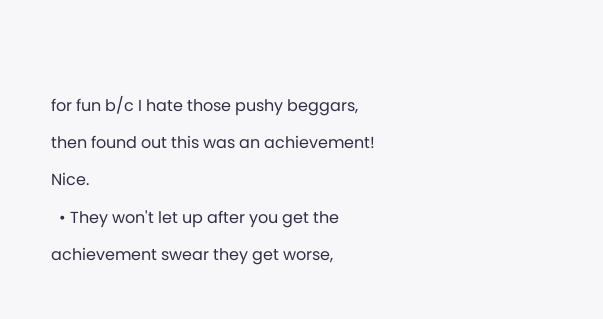for fun b/c I hate those pushy beggars, then found out this was an achievement! Nice.
  • They won't let up after you get the achievement swear they get worse,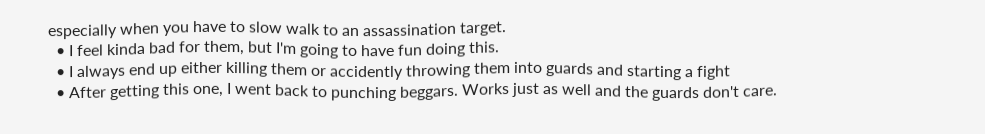especially when you have to slow walk to an assassination target.
  • I feel kinda bad for them, but I'm going to have fun doing this.
  • I always end up either killing them or accidently throwing them into guards and starting a fight
  • After getting this one, I went back to punching beggars. Works just as well and the guards don't care.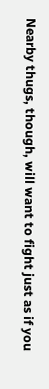Nearby thugs, though, will want to fight just as if you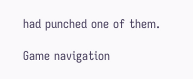had punched one of them.

Game navigation